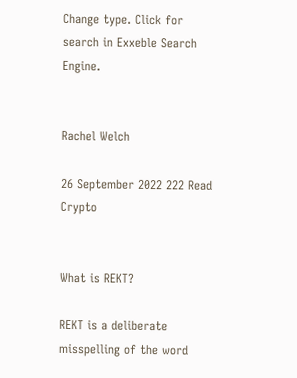Change type. Click for search in Exxeble Search Engine.


Rachel Welch

26 September 2022 222 Read Crypto


What is REKT?

REKT is a deliberate misspelling of the word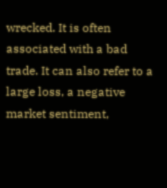wrecked. It is often associated with a bad trade. It can also refer to a large loss, a negative market sentiment,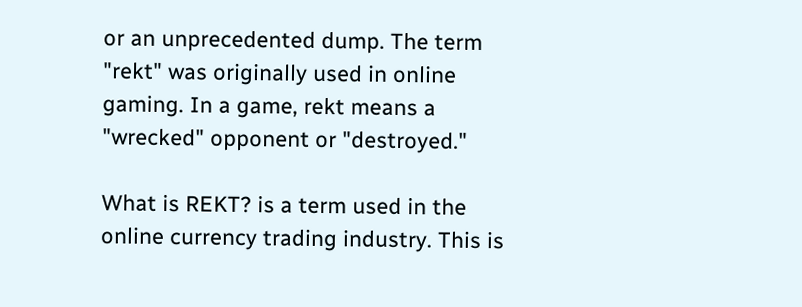or an unprecedented dump. The term "rekt" was originally used in online gaming. In a game, rekt means a "wrecked" opponent or "destroyed."

What is REKT? is a term used in the online currency trading industry. This is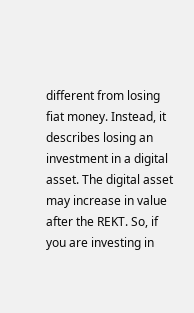different from losing fiat money. Instead, it describes losing an investment in a digital asset. The digital asset may increase in value after the REKT. So, if you are investing in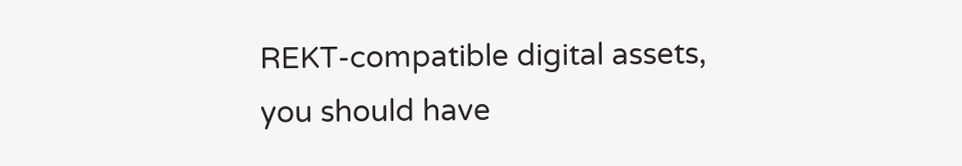REKT-compatible digital assets, you should have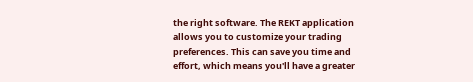the right software. The REKT application allows you to customize your trading preferences. This can save you time and effort, which means you'll have a greater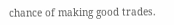chance of making good trades.